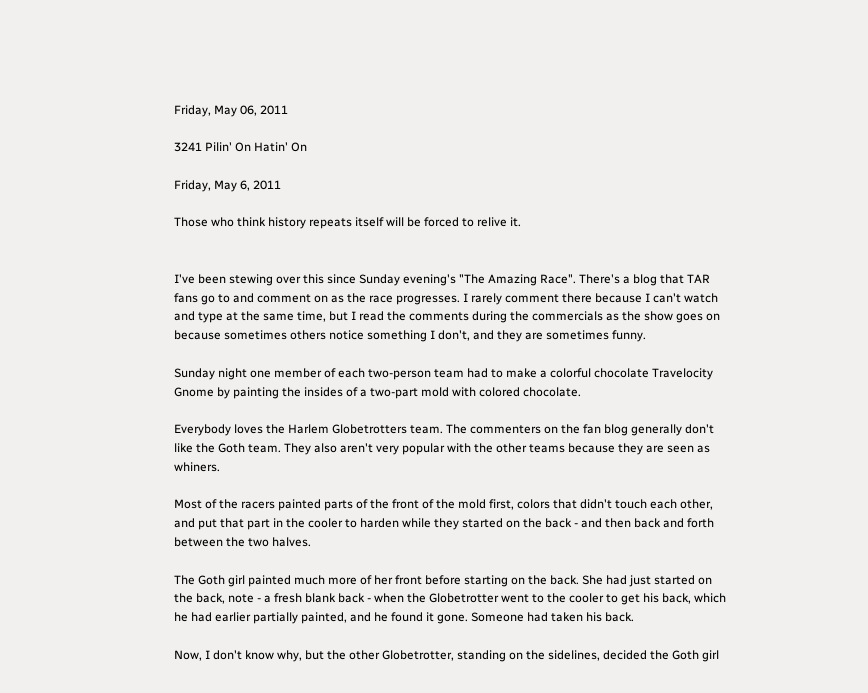Friday, May 06, 2011

3241 Pilin' On Hatin' On

Friday, May 6, 2011

Those who think history repeats itself will be forced to relive it.


I've been stewing over this since Sunday evening's "The Amazing Race". There's a blog that TAR fans go to and comment on as the race progresses. I rarely comment there because I can't watch and type at the same time, but I read the comments during the commercials as the show goes on because sometimes others notice something I don't, and they are sometimes funny.

Sunday night one member of each two-person team had to make a colorful chocolate Travelocity Gnome by painting the insides of a two-part mold with colored chocolate.

Everybody loves the Harlem Globetrotters team. The commenters on the fan blog generally don't like the Goth team. They also aren't very popular with the other teams because they are seen as whiners.

Most of the racers painted parts of the front of the mold first, colors that didn't touch each other, and put that part in the cooler to harden while they started on the back - and then back and forth between the two halves.

The Goth girl painted much more of her front before starting on the back. She had just started on the back, note - a fresh blank back - when the Globetrotter went to the cooler to get his back, which he had earlier partially painted, and he found it gone. Someone had taken his back.

Now, I don't know why, but the other Globetrotter, standing on the sidelines, decided the Goth girl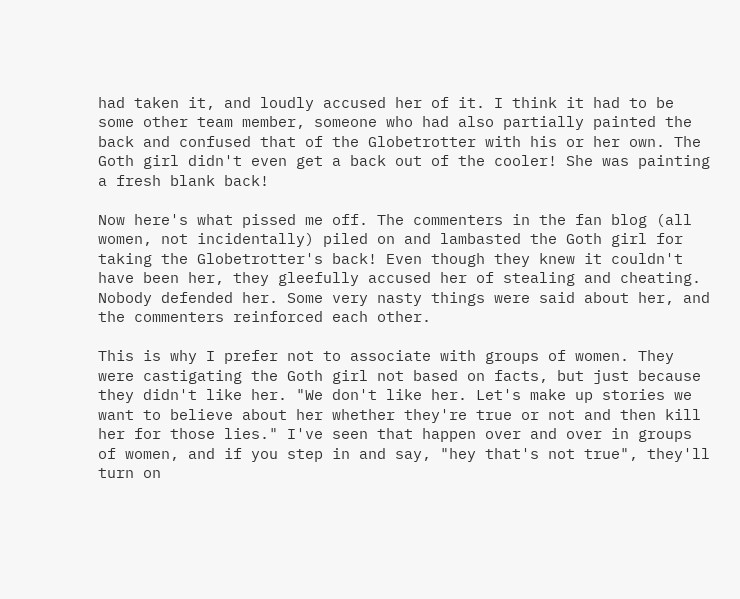had taken it, and loudly accused her of it. I think it had to be some other team member, someone who had also partially painted the back and confused that of the Globetrotter with his or her own. The Goth girl didn't even get a back out of the cooler! She was painting a fresh blank back!

Now here's what pissed me off. The commenters in the fan blog (all women, not incidentally) piled on and lambasted the Goth girl for taking the Globetrotter's back! Even though they knew it couldn't have been her, they gleefully accused her of stealing and cheating. Nobody defended her. Some very nasty things were said about her, and the commenters reinforced each other.

This is why I prefer not to associate with groups of women. They were castigating the Goth girl not based on facts, but just because they didn't like her. "We don't like her. Let's make up stories we want to believe about her whether they're true or not and then kill her for those lies." I've seen that happen over and over in groups of women, and if you step in and say, "hey that's not true", they'll turn on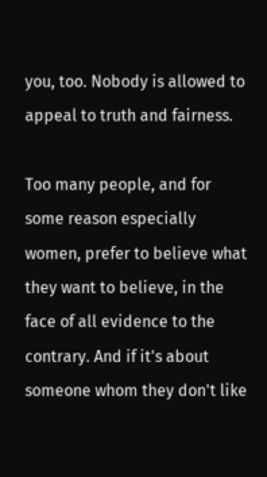you, too. Nobody is allowed to appeal to truth and fairness.

Too many people, and for some reason especially women, prefer to believe what they want to believe, in the face of all evidence to the contrary. And if it's about someone whom they don't like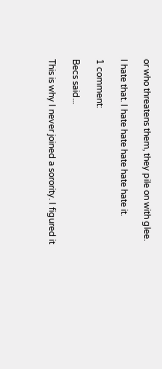or who threatens them, they pile on with glee.

I hate that. I hate hate hate hate hate it.

1 comment:

Becs said...

This is why I never joined a sorority. I figured it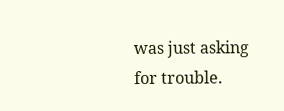was just asking for trouble.